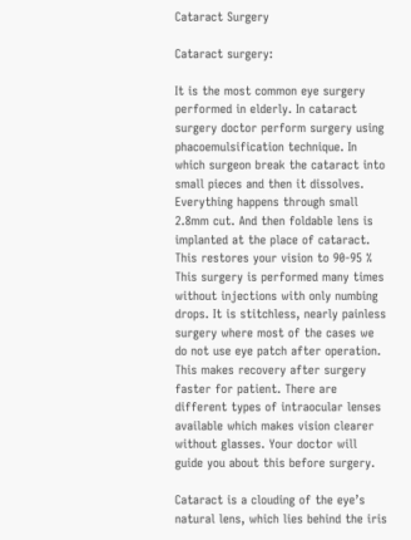Cataract Surgery

Cataract surgery:

It is the most common eye surgery performed in elderly. In cataract surgery doctor perform surgery using phacoemulsification technique. In which surgeon break the cataract into small pieces and then it dissolves. Everything happens through small 2.8mm cut. And then foldable lens is implanted at the place of cataract. This restores your vision to 90-95 % This surgery is performed many times without injections with only numbing drops. It is stitchless, nearly painless surgery where most of the cases we do not use eye patch after operation. This makes recovery after surgery faster for patient. There are different types of intraocular lenses available which makes vision clearer without glasses. Your doctor will guide you about this before surgery.

Cataract is a clouding of the eye’s natural lens, which lies behind the iris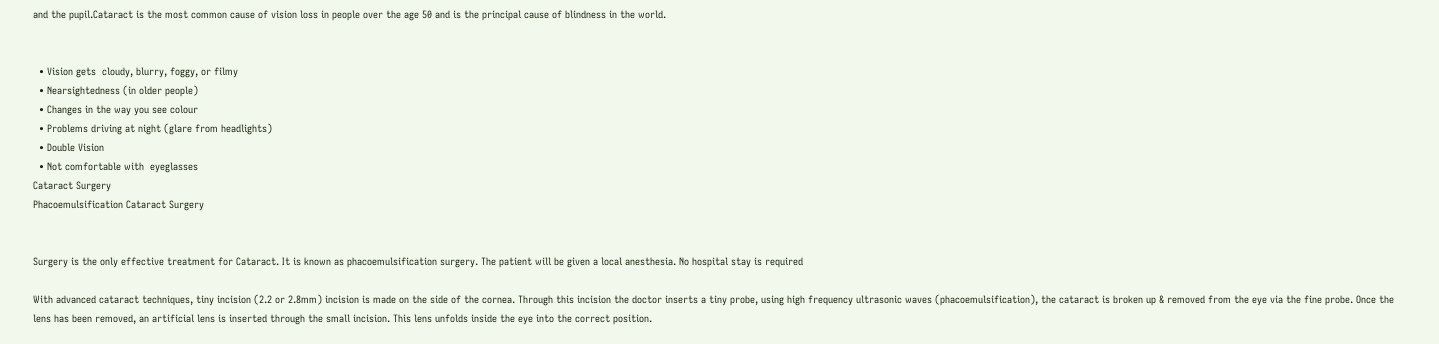and the pupil.Cataract is the most common cause of vision loss in people over the age 50 and is the principal cause of blindness in the world.


  • Vision gets  cloudy, blurry, foggy, or filmy
  • Nearsightedness (in older people)
  • Changes in the way you see colour
  • Problems driving at night (glare from headlights)
  • Double Vision
  • Not comfortable with  eyeglasses
Cataract Surgery
Phacoemulsification Cataract Surgery


Surgery is the only effective treatment for Cataract. It is known as phacoemulsification surgery. The patient will be given a local anesthesia. No hospital stay is required

With advanced cataract techniques, tiny incision (2.2 or 2.8mm) incision is made on the side of the cornea. Through this incision the doctor inserts a tiny probe, using high frequency ultrasonic waves (phacoemulsification), the cataract is broken up & removed from the eye via the fine probe. Once the lens has been removed, an artificial lens is inserted through the small incision. This lens unfolds inside the eye into the correct position.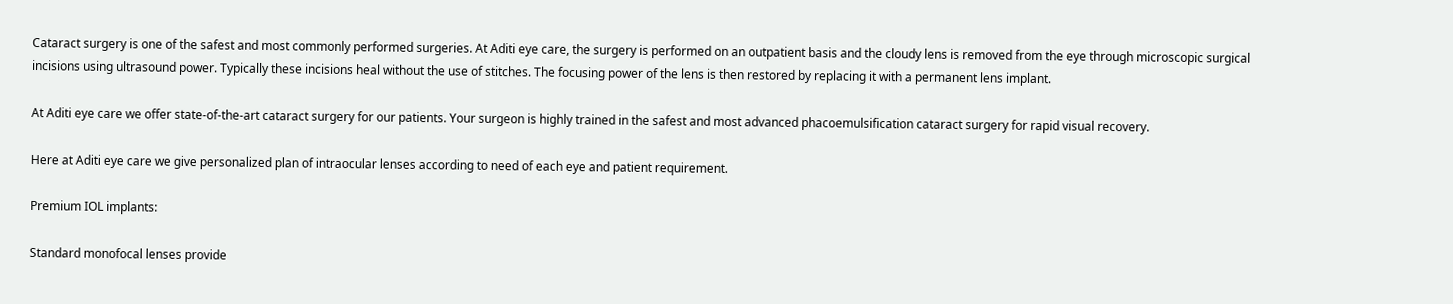Cataract surgery is one of the safest and most commonly performed surgeries. At Aditi eye care, the surgery is performed on an outpatient basis and the cloudy lens is removed from the eye through microscopic surgical incisions using ultrasound power. Typically these incisions heal without the use of stitches. The focusing power of the lens is then restored by replacing it with a permanent lens implant.

At Aditi eye care we offer state-of-the-art cataract surgery for our patients. Your surgeon is highly trained in the safest and most advanced phacoemulsification cataract surgery for rapid visual recovery.

Here at Aditi eye care we give personalized plan of intraocular lenses according to need of each eye and patient requirement.

Premium IOL implants:

Standard monofocal lenses provide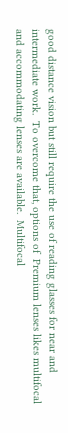good distance vision but still require the use of reading glasses for near and intermediate work.  To overcome that, options of  Premium lenses likes multifocal and accommodating lenses are available.  Multifocal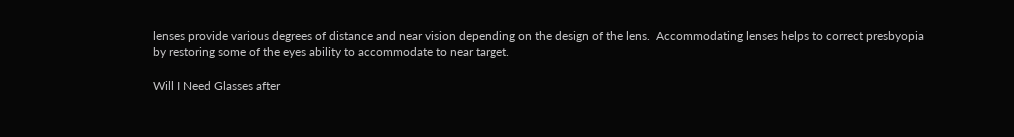lenses provide various degrees of distance and near vision depending on the design of the lens.  Accommodating lenses helps to correct presbyopia by restoring some of the eyes ability to accommodate to near target.

Will I Need Glasses after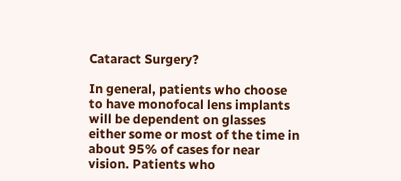Cataract Surgery?

In general, patients who choose to have monofocal lens implants will be dependent on glasses either some or most of the time in about 95% of cases for near vision. Patients who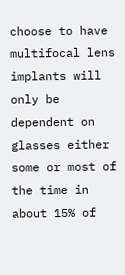choose to have multifocal lens implants will only be dependent on glasses either some or most of the time in about 15% of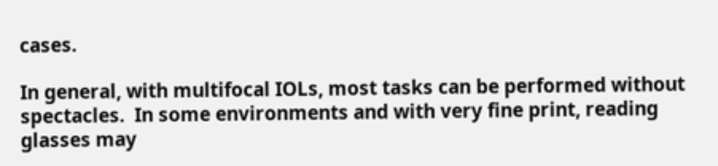cases.

In general, with multifocal IOLs, most tasks can be performed without spectacles.  In some environments and with very fine print, reading glasses may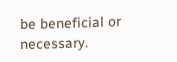be beneficial or necessary.